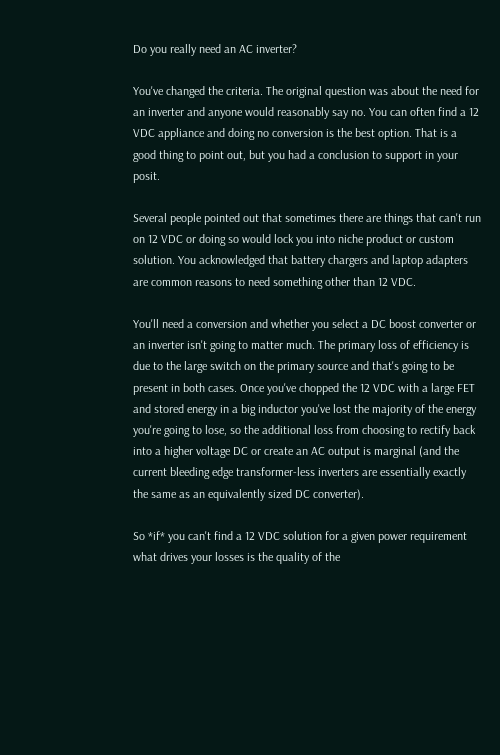Do you really need an AC inverter?

You've changed the criteria. The original question was about the need for an inverter and anyone would reasonably say no. You can often find a 12 VDC appliance and doing no conversion is the best option. That is a good thing to point out, but you had a conclusion to support in your posit.

Several people pointed out that sometimes there are things that can't run on 12 VDC or doing so would lock you into niche product or custom solution. You acknowledged that battery chargers and laptop adapters are common reasons to need something other than 12 VDC.

You'll need a conversion and whether you select a DC boost converter or an inverter isn't going to matter much. The primary loss of efficiency is due to the large switch on the primary source and that's going to be present in both cases. Once you've chopped the 12 VDC with a large FET and stored energy in a big inductor you've lost the majority of the energy you're going to lose, so the additional loss from choosing to rectify back into a higher voltage DC or create an AC output is marginal (and the current bleeding edge transformer-less inverters are essentially exactly the same as an equivalently sized DC converter).

So *if* you can't find a 12 VDC solution for a given power requirement what drives your losses is the quality of the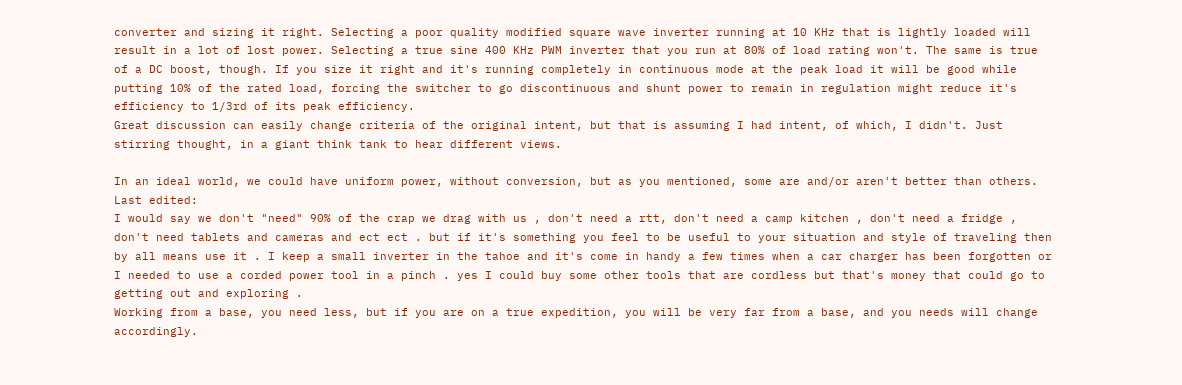converter and sizing it right. Selecting a poor quality modified square wave inverter running at 10 KHz that is lightly loaded will result in a lot of lost power. Selecting a true sine 400 KHz PWM inverter that you run at 80% of load rating won't. The same is true of a DC boost, though. If you size it right and it's running completely in continuous mode at the peak load it will be good while putting 10% of the rated load, forcing the switcher to go discontinuous and shunt power to remain in regulation might reduce it's efficiency to 1/3rd of its peak efficiency.
Great discussion can easily change criteria of the original intent, but that is assuming I had intent, of which, I didn't. Just stirring thought, in a giant think tank to hear different views.

In an ideal world, we could have uniform power, without conversion, but as you mentioned, some are and/or aren't better than others.
Last edited:
I would say we don't "need" 90% of the crap we drag with us , don't need a rtt, don't need a camp kitchen , don't need a fridge , don't need tablets and cameras and ect ect . but if it's something you feel to be useful to your situation and style of traveling then by all means use it . I keep a small inverter in the tahoe and it's come in handy a few times when a car charger has been forgotten or I needed to use a corded power tool in a pinch . yes I could buy some other tools that are cordless but that's money that could go to getting out and exploring .
Working from a base, you need less, but if you are on a true expedition, you will be very far from a base, and you needs will change accordingly.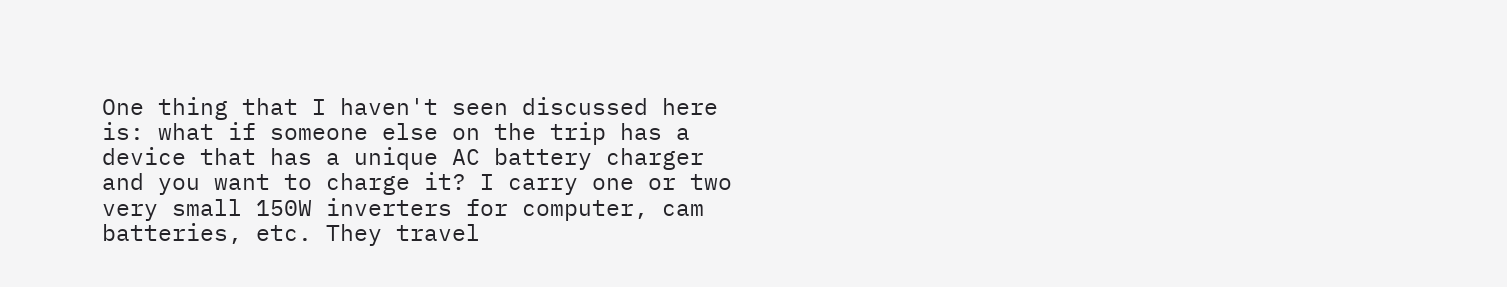One thing that I haven't seen discussed here is: what if someone else on the trip has a device that has a unique AC battery charger and you want to charge it? I carry one or two very small 150W inverters for computer, cam batteries, etc. They travel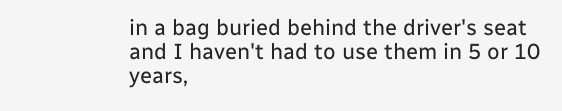in a bag buried behind the driver's seat and I haven't had to use them in 5 or 10 years,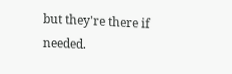but they're there if needed.